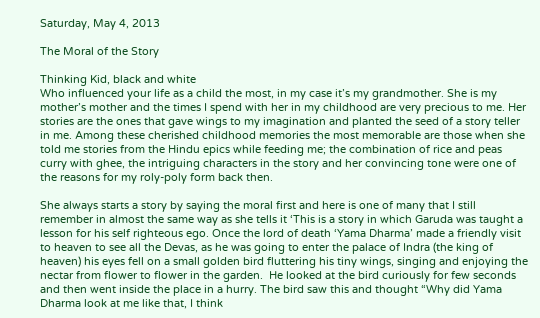Saturday, May 4, 2013

The Moral of the Story

Thinking Kid, black and white
Who influenced your life as a child the most, in my case it’s my grandmother. She is my mother’s mother and the times I spend with her in my childhood are very precious to me. Her stories are the ones that gave wings to my imagination and planted the seed of a story teller in me. Among these cherished childhood memories the most memorable are those when she told me stories from the Hindu epics while feeding me; the combination of rice and peas curry with ghee, the intriguing characters in the story and her convincing tone were one of the reasons for my roly-poly form back then.

She always starts a story by saying the moral first and here is one of many that I still remember in almost the same way as she tells it ‘This is a story in which Garuda was taught a lesson for his self righteous ego. Once the lord of death ‘Yama Dharma’ made a friendly visit to heaven to see all the Devas, as he was going to enter the palace of Indra (the king of heaven) his eyes fell on a small golden bird fluttering his tiny wings, singing and enjoying the nectar from flower to flower in the garden.  He looked at the bird curiously for few seconds and then went inside the place in a hurry. The bird saw this and thought “Why did Yama Dharma look at me like that, I think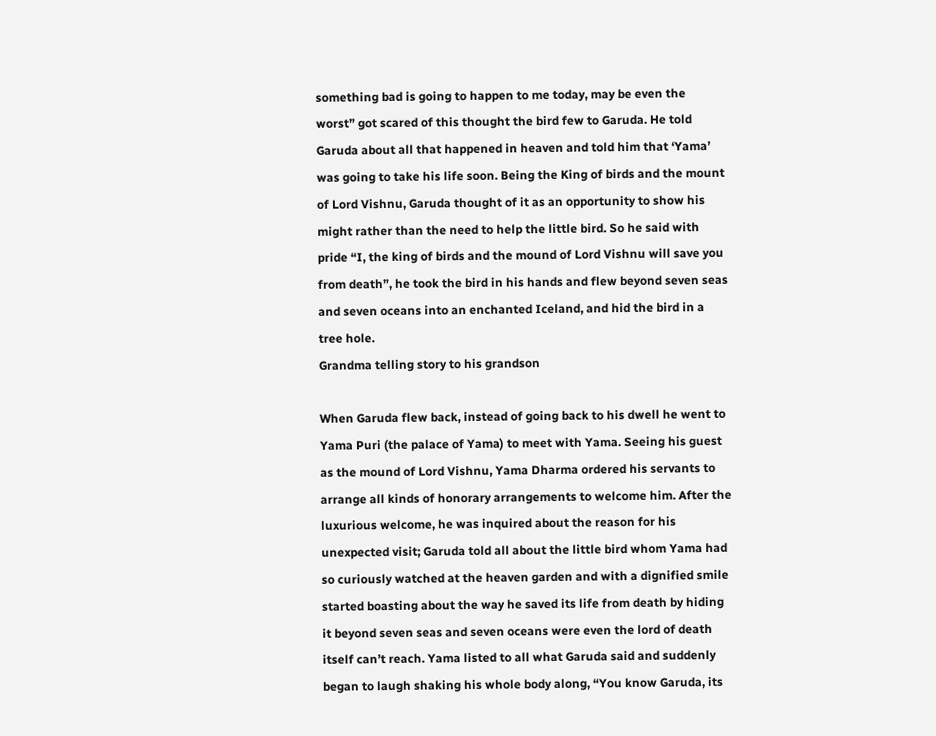something bad is going to happen to me today, may be even the worst” got scared of this thought the bird few to Garuda. He told Garuda about all that happened in heaven and told him that ‘Yama’ was going to take his life soon. Being the King of birds and the mount of Lord Vishnu, Garuda thought of it as an opportunity to show his might rather than the need to help the little bird. So he said with pride “I, the king of birds and the mound of Lord Vishnu will save you from death”, he took the bird in his hands and flew beyond seven seas and seven oceans into an enchanted Iceland, and hid the bird in a tree hole.
Grandma telling story to his grandson

When Garuda flew back, instead of going back to his dwell he went to Yama Puri (the palace of Yama) to meet with Yama. Seeing his guest as the mound of Lord Vishnu, Yama Dharma ordered his servants to arrange all kinds of honorary arrangements to welcome him. After the luxurious welcome, he was inquired about the reason for his unexpected visit; Garuda told all about the little bird whom Yama had so curiously watched at the heaven garden and with a dignified smile started boasting about the way he saved its life from death by hiding it beyond seven seas and seven oceans were even the lord of death itself can’t reach. Yama listed to all what Garuda said and suddenly began to laugh shaking his whole body along, “You know Garuda, its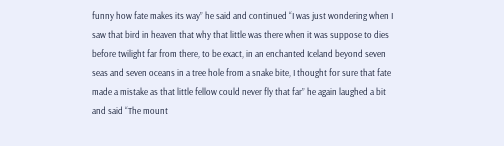funny how fate makes its way” he said and continued “I was just wondering when I saw that bird in heaven that why that little was there when it was suppose to dies before twilight far from there, to be exact, in an enchanted Iceland beyond seven seas and seven oceans in a tree hole from a snake bite, I thought for sure that fate made a mistake as that little fellow could never fly that far” he again laughed a bit and said “The mount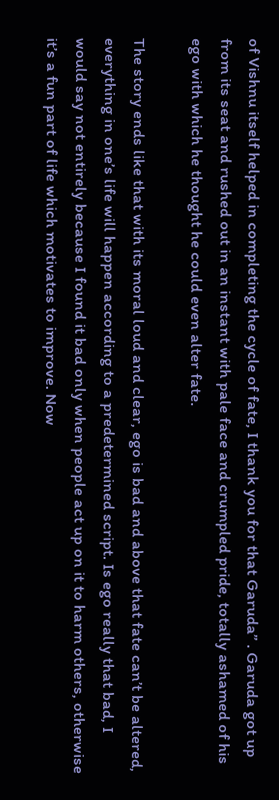of Vishnu itself helped in completing the cycle of fate, I thank you for that Garuda” . Garuda got up from its seat and rushed out in an instant with pale face and crumpled pride, totally ashamed of his ego with which he thought he could even alter fate.

The story ends like that with its moral loud and clear, ego is bad and above that fate can’t be altered, everything in one’s life will happen according to a predetermined script. Is ego really that bad, I would say not entirely because I found it bad only when people act up on it to harm others, otherwise it’s a fun part of life which motivates to improve. Now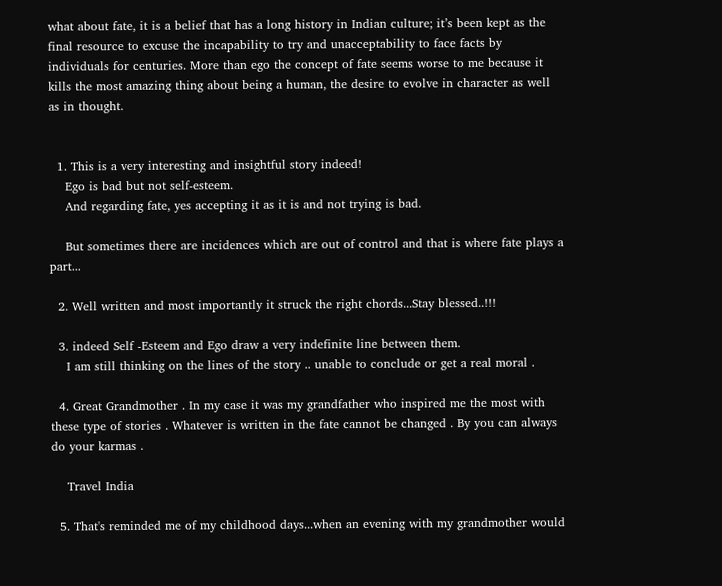what about fate, it is a belief that has a long history in Indian culture; it’s been kept as the final resource to excuse the incapability to try and unacceptability to face facts by individuals for centuries. More than ego the concept of fate seems worse to me because it kills the most amazing thing about being a human, the desire to evolve in character as well as in thought.


  1. This is a very interesting and insightful story indeed!
    Ego is bad but not self-esteem.
    And regarding fate, yes accepting it as it is and not trying is bad.

    But sometimes there are incidences which are out of control and that is where fate plays a part...

  2. Well written and most importantly it struck the right chords...Stay blessed..!!!

  3. indeed Self -Esteem and Ego draw a very indefinite line between them.
    I am still thinking on the lines of the story .. unable to conclude or get a real moral .

  4. Great Grandmother . In my case it was my grandfather who inspired me the most with these type of stories . Whatever is written in the fate cannot be changed . By you can always do your karmas .

    Travel India

  5. That's reminded me of my childhood days...when an evening with my grandmother would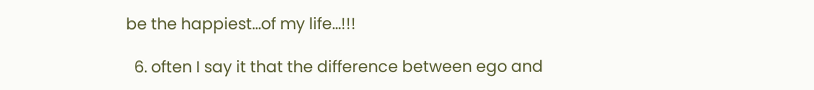be the happiest...of my life...!!!

  6. often I say it that the difference between ego and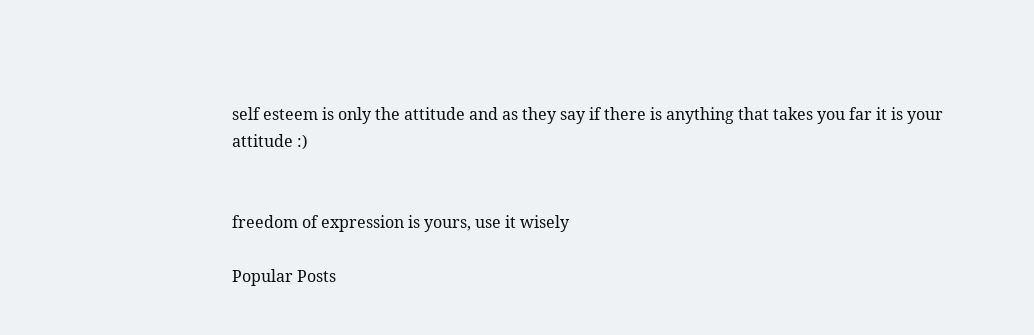self esteem is only the attitude and as they say if there is anything that takes you far it is your attitude :)


freedom of expression is yours, use it wisely

Popular Posts